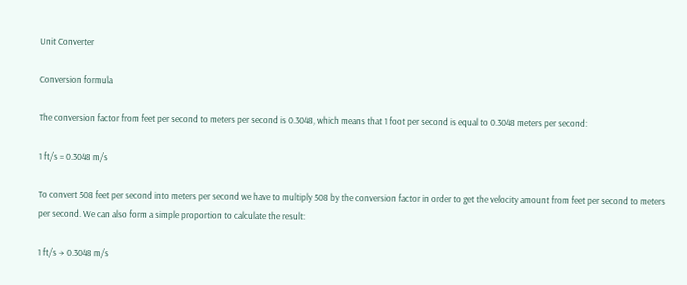Unit Converter

Conversion formula

The conversion factor from feet per second to meters per second is 0.3048, which means that 1 foot per second is equal to 0.3048 meters per second:

1 ft/s = 0.3048 m/s

To convert 508 feet per second into meters per second we have to multiply 508 by the conversion factor in order to get the velocity amount from feet per second to meters per second. We can also form a simple proportion to calculate the result:

1 ft/s → 0.3048 m/s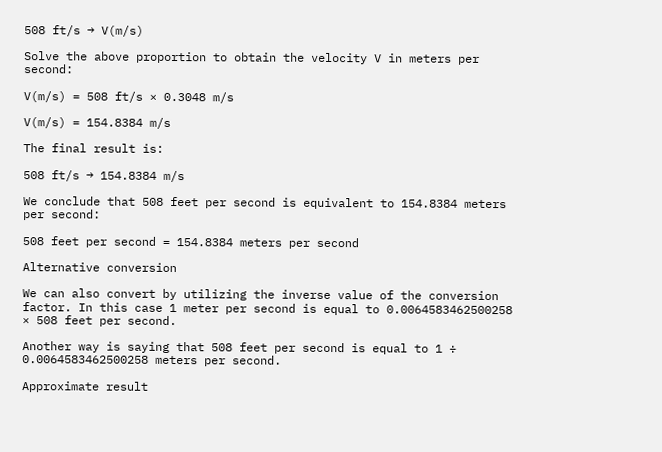508 ft/s → V(m/s)

Solve the above proportion to obtain the velocity V in meters per second:

V(m/s) = 508 ft/s × 0.3048 m/s

V(m/s) = 154.8384 m/s

The final result is:

508 ft/s → 154.8384 m/s

We conclude that 508 feet per second is equivalent to 154.8384 meters per second:

508 feet per second = 154.8384 meters per second

Alternative conversion

We can also convert by utilizing the inverse value of the conversion factor. In this case 1 meter per second is equal to 0.0064583462500258 × 508 feet per second.

Another way is saying that 508 feet per second is equal to 1 ÷ 0.0064583462500258 meters per second.

Approximate result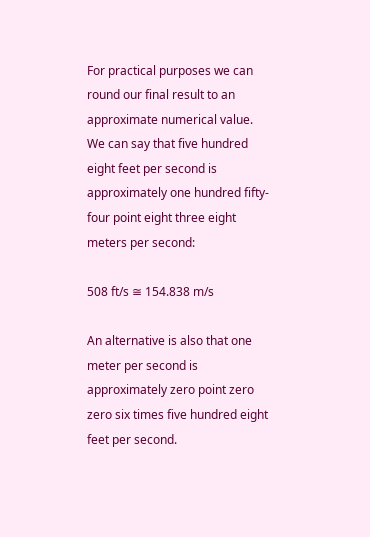For practical purposes we can round our final result to an approximate numerical value. We can say that five hundred eight feet per second is approximately one hundred fifty-four point eight three eight meters per second:

508 ft/s ≅ 154.838 m/s

An alternative is also that one meter per second is approximately zero point zero zero six times five hundred eight feet per second.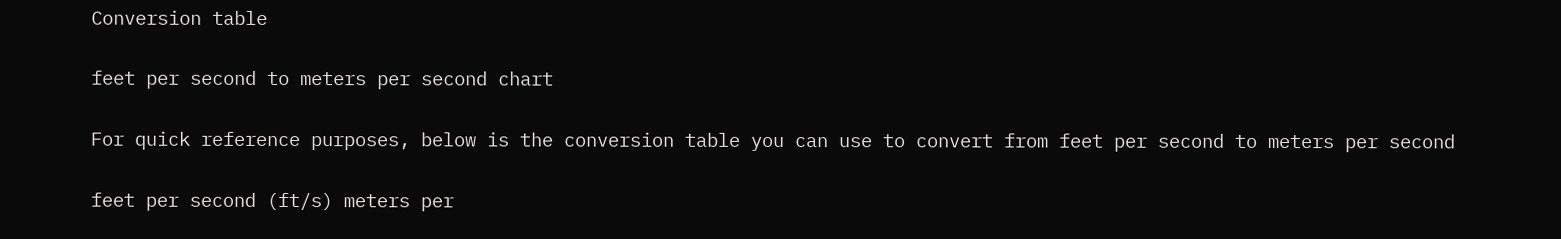Conversion table

feet per second to meters per second chart

For quick reference purposes, below is the conversion table you can use to convert from feet per second to meters per second

feet per second (ft/s) meters per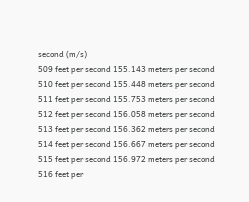second (m/s)
509 feet per second 155.143 meters per second
510 feet per second 155.448 meters per second
511 feet per second 155.753 meters per second
512 feet per second 156.058 meters per second
513 feet per second 156.362 meters per second
514 feet per second 156.667 meters per second
515 feet per second 156.972 meters per second
516 feet per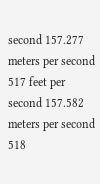second 157.277 meters per second
517 feet per second 157.582 meters per second
518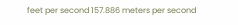feet per second 157.886 meters per second